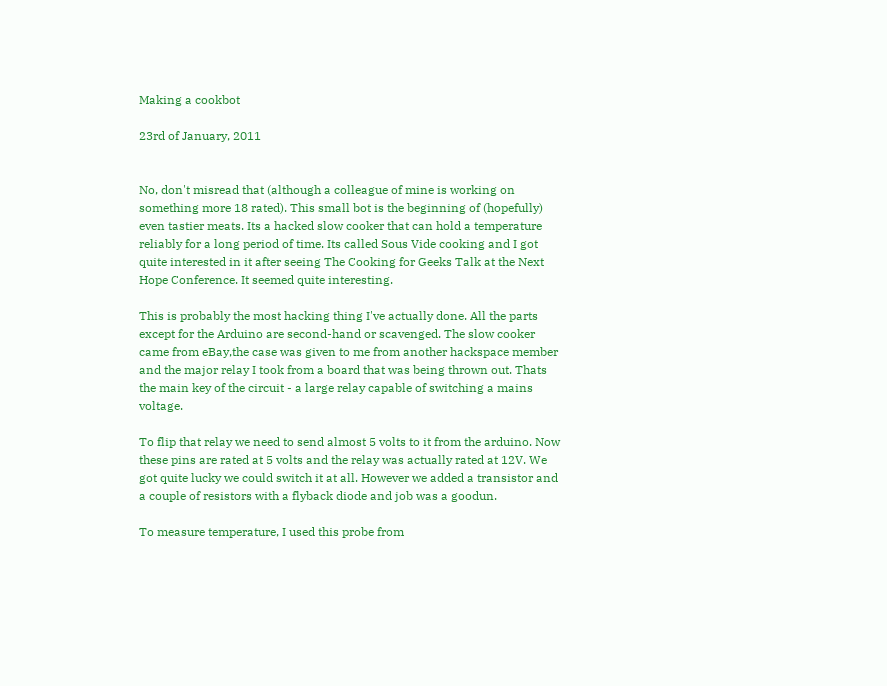Making a cookbot

23rd of January, 2011


No, don't misread that (although a colleague of mine is working on something more 18 rated). This small bot is the beginning of (hopefully) even tastier meats. Its a hacked slow cooker that can hold a temperature reliably for a long period of time. Its called Sous Vide cooking and I got quite interested in it after seeing The Cooking for Geeks Talk at the Next Hope Conference. It seemed quite interesting.

This is probably the most hacking thing I've actually done. All the parts except for the Arduino are second-hand or scavenged. The slow cooker came from eBay,the case was given to me from another hackspace member and the major relay I took from a board that was being thrown out. Thats the main key of the circuit - a large relay capable of switching a mains voltage.

To flip that relay we need to send almost 5 volts to it from the arduino. Now these pins are rated at 5 volts and the relay was actually rated at 12V. We got quite lucky we could switch it at all. However we added a transistor and a couple of resistors with a flyback diode and job was a goodun.

To measure temperature, I used this probe from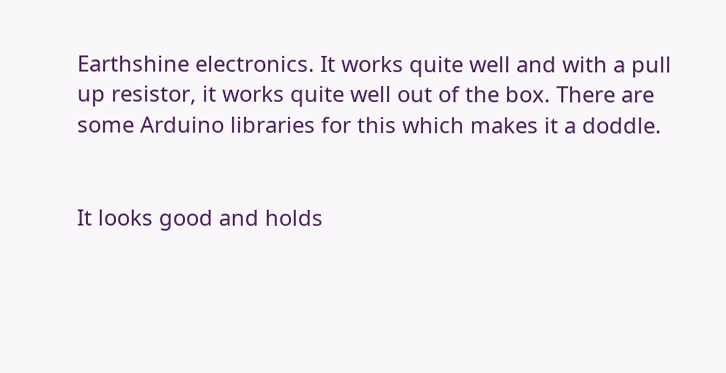Earthshine electronics. It works quite well and with a pull up resistor, it works quite well out of the box. There are some Arduino libraries for this which makes it a doddle.


It looks good and holds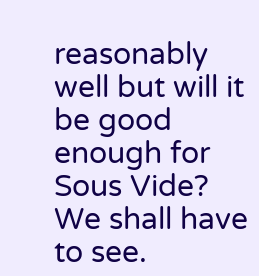reasonably well but will it be good enough for Sous Vide? We shall have to see.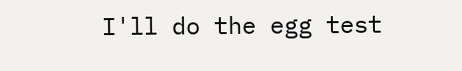I'll do the egg test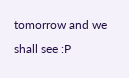tomorrow and we shall see :P